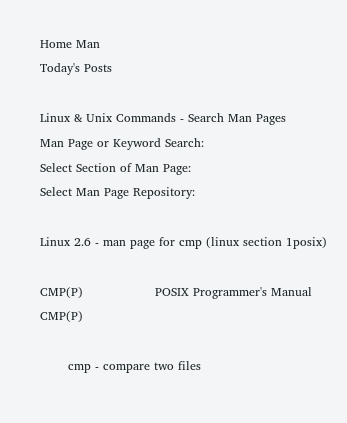Home Man
Today's Posts

Linux & Unix Commands - Search Man Pages
Man Page or Keyword Search:
Select Section of Man Page:
Select Man Page Repository:

Linux 2.6 - man page for cmp (linux section 1posix)

CMP(P)                  POSIX Programmer's Manual                  CMP(P)

       cmp - compare two files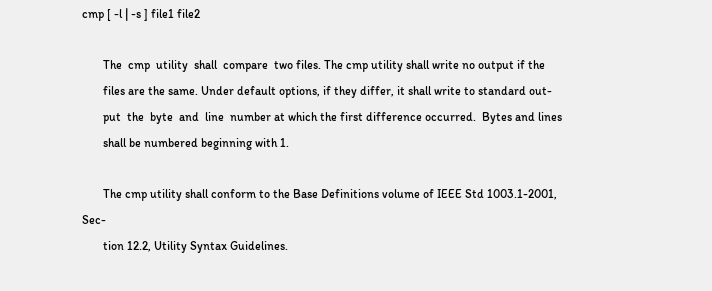cmp [ -l | -s ] file1 file2

       The  cmp  utility  shall  compare  two files. The cmp utility shall write no output if the
       files are the same. Under default options, if they differ, it shall write to standard out-
       put  the  byte  and  line  number at which the first difference occurred.  Bytes and lines
       shall be numbered beginning with 1.

       The cmp utility shall conform to the Base Definitions volume of IEEE Std 1003.1-2001, Sec-
       tion 12.2, Utility Syntax Guidelines.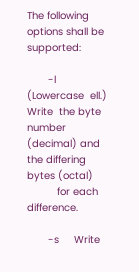The following options shall be supported:

       -l     (Lowercase  ell.)  Write  the byte number (decimal) and the differing bytes (octal)
          for each difference.

       -s     Write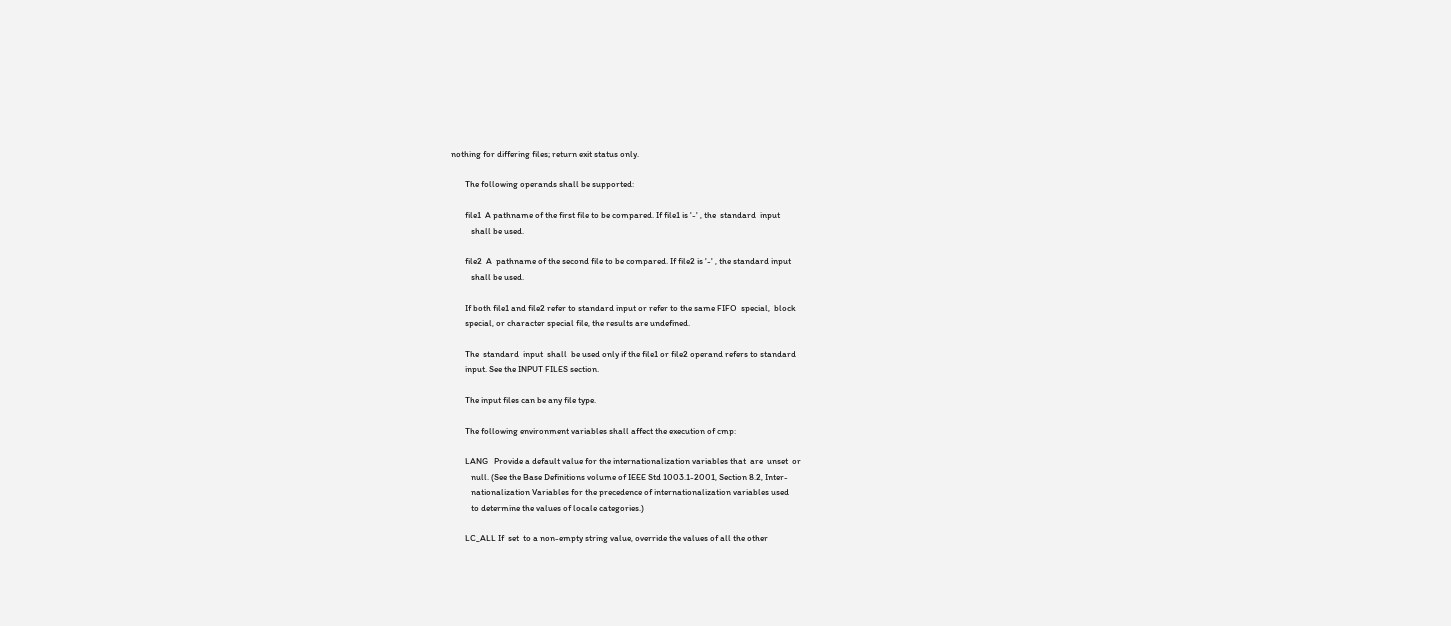nothing for differing files; return exit status only.

       The following operands shall be supported:

       file1  A pathname of the first file to be compared. If file1 is '-' , the  standard  input
          shall be used.

       file2  A  pathname of the second file to be compared. If file2 is '-' , the standard input
          shall be used.

       If both file1 and file2 refer to standard input or refer to the same FIFO  special,  block
       special, or character special file, the results are undefined.

       The  standard  input  shall  be used only if the file1 or file2 operand refers to standard
       input. See the INPUT FILES section.

       The input files can be any file type.

       The following environment variables shall affect the execution of cmp:

       LANG   Provide a default value for the internationalization variables that  are  unset  or
          null. (See the Base Definitions volume of IEEE Std 1003.1-2001, Section 8.2, Inter-
          nationalization Variables for the precedence of internationalization variables used
          to determine the values of locale categories.)

       LC_ALL If  set  to a non-empty string value, override the values of all the other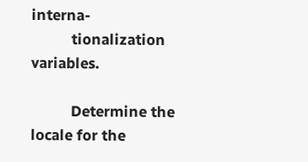interna-
          tionalization variables.

          Determine the locale for the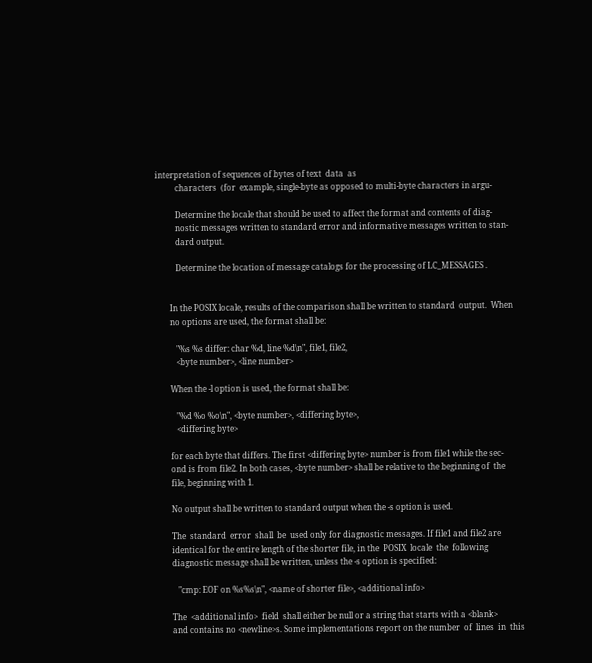interpretation of sequences of bytes of text  data  as
          characters  (for  example, single-byte as opposed to multi-byte characters in argu-

          Determine the locale that should be used to affect the format and contents of diag-
          nostic messages written to standard error and informative messages written to stan-
          dard output.

          Determine the location of message catalogs for the processing of LC_MESSAGES .


       In the POSIX locale, results of the comparison shall be written to standard  output.  When
       no options are used, the format shall be:

          "%s %s differ: char %d, line %d\n", file1, file2,
          <byte number>, <line number>

       When the -l option is used, the format shall be:

          "%d %o %o\n", <byte number>, <differing byte>,
          <differing byte>

       for each byte that differs. The first <differing byte> number is from file1 while the sec-
       ond is from file2. In both cases, <byte number> shall be relative to the beginning of  the
       file, beginning with 1.

       No output shall be written to standard output when the -s option is used.

       The  standard  error  shall  be  used only for diagnostic messages. If file1 and file2 are
       identical for the entire length of the shorter file, in the  POSIX  locale  the  following
       diagnostic message shall be written, unless the -s option is specified:

          "cmp: EOF on %s%s\n", <name of shorter file>, <additional info>

       The  <additional info>  field  shall either be null or a string that starts with a <blank>
       and contains no <newline>s. Some implementations report on the number  of  lines  in  this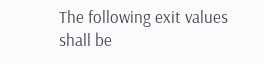The following exit values shall be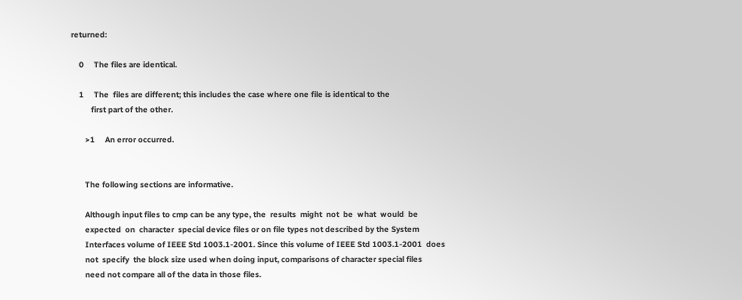returned:

    0     The files are identical.

    1     The  files are different; this includes the case where one file is identical to the
          first part of the other.

       >1     An error occurred.


       The following sections are informative.

       Although input files to cmp can be any type, the  results  might  not  be  what  would  be
       expected  on  character  special device files or on file types not described by the System
       Interfaces volume of IEEE Std 1003.1-2001. Since this volume of IEEE Std 1003.1-2001  does
       not  specify  the block size used when doing input, comparisons of character special files
       need not compare all of the data in those files.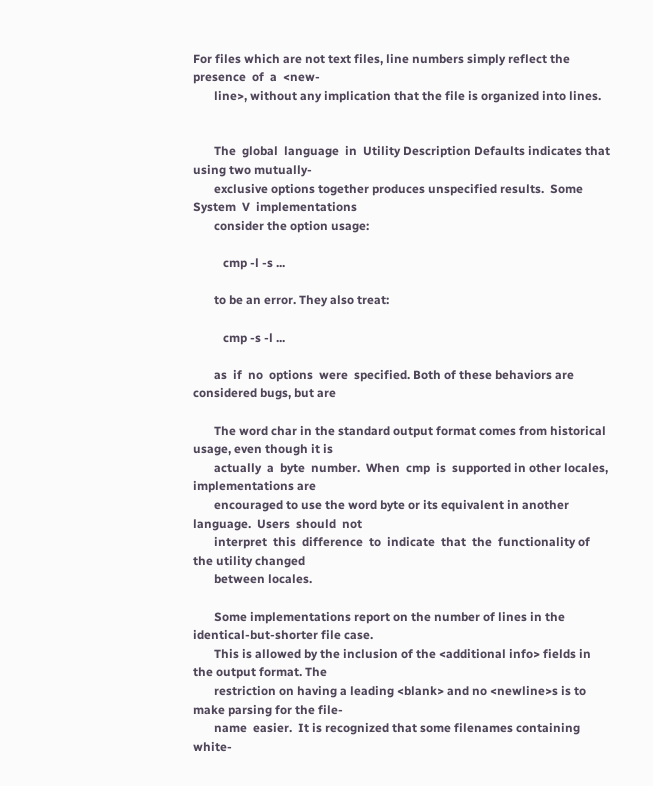For files which are not text files, line numbers simply reflect the presence  of  a  <new-
       line>, without any implication that the file is organized into lines.


       The  global  language  in  Utility Description Defaults indicates that using two mutually-
       exclusive options together produces unspecified results.  Some  System  V  implementations
       consider the option usage:

          cmp -l -s ...

       to be an error. They also treat:

          cmp -s -l ...

       as  if  no  options  were  specified. Both of these behaviors are considered bugs, but are

       The word char in the standard output format comes from historical usage, even though it is
       actually  a  byte  number.  When  cmp  is  supported in other locales, implementations are
       encouraged to use the word byte or its equivalent in another language.  Users  should  not
       interpret  this  difference  to  indicate  that  the  functionality of the utility changed
       between locales.

       Some implementations report on the number of lines in the identical-but-shorter file case.
       This is allowed by the inclusion of the <additional info> fields in the output format. The
       restriction on having a leading <blank> and no <newline>s is to make parsing for the file-
       name  easier.  It is recognized that some filenames containing white-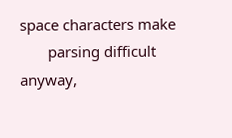space characters make
       parsing difficult anyway,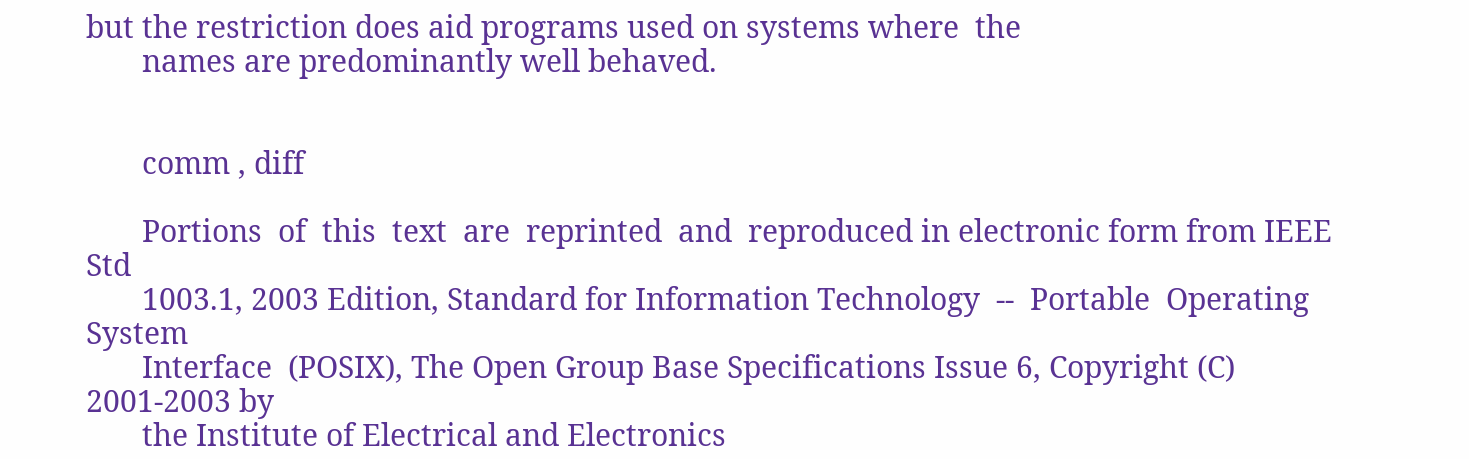but the restriction does aid programs used on systems where  the
       names are predominantly well behaved.


       comm , diff

       Portions  of  this  text  are  reprinted  and  reproduced in electronic form from IEEE Std
       1003.1, 2003 Edition, Standard for Information Technology  --  Portable  Operating  System
       Interface  (POSIX), The Open Group Base Specifications Issue 6, Copyright (C) 2001-2003 by
       the Institute of Electrical and Electronics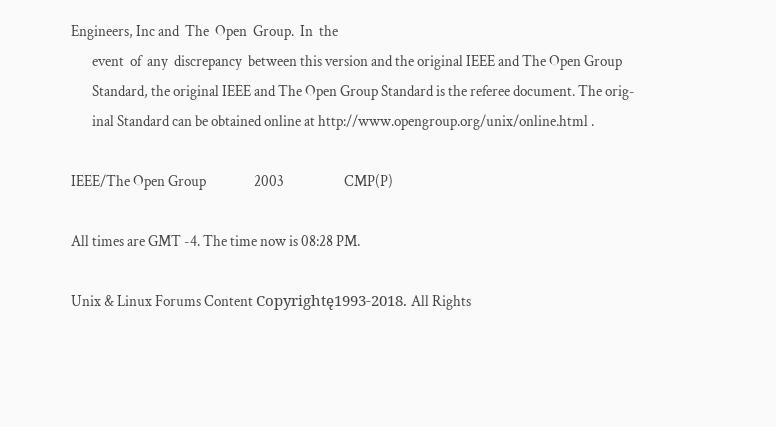Engineers, Inc and  The  Open  Group.  In  the
       event  of  any  discrepancy  between this version and the original IEEE and The Open Group
       Standard, the original IEEE and The Open Group Standard is the referee document. The orig-
       inal Standard can be obtained online at http://www.opengroup.org/unix/online.html .

IEEE/The Open Group                2003                    CMP(P)

All times are GMT -4. The time now is 08:28 PM.

Unix & Linux Forums Content Copyrightę1993-2018. All Rights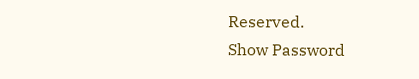Reserved.
Show Password